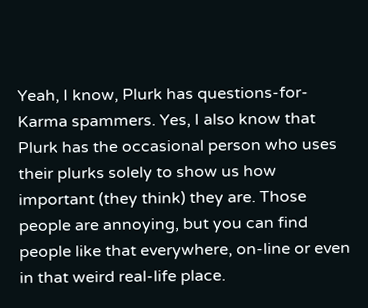Yeah, I know, Plurk has questions-for-Karma spammers. Yes, I also know that Plurk has the occasional person who uses their plurks solely to show us how important (they think) they are. Those people are annoying, but you can find people like that everywhere, on-line or even in that weird real-life place.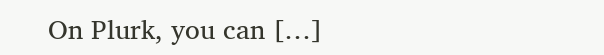On Plurk, you can […]